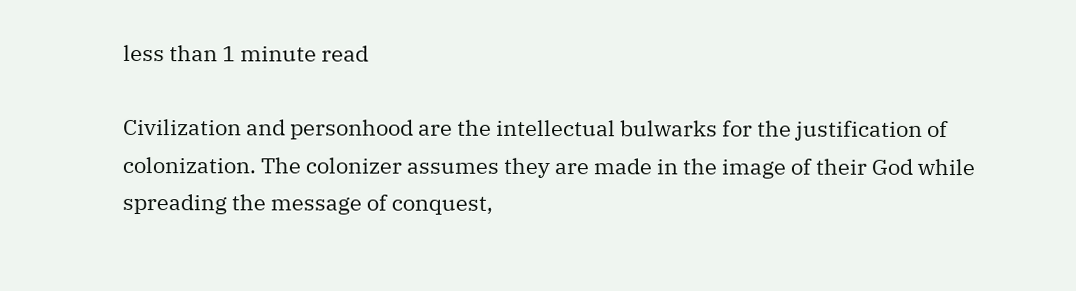less than 1 minute read

Civilization and personhood are the intellectual bulwarks for the justification of colonization. The colonizer assumes they are made in the image of their God while spreading the message of conquest,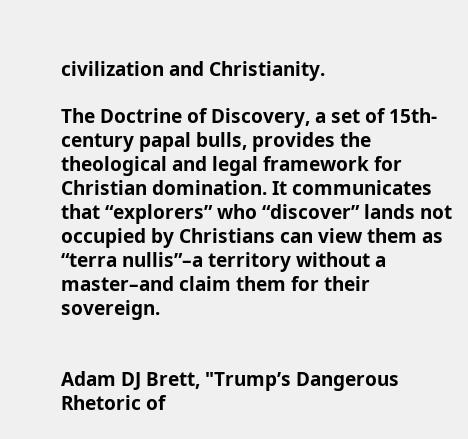civilization and Christianity.

The Doctrine of Discovery, a set of 15th-century papal bulls, provides the theological and legal framework for Christian domination. It communicates that “explorers” who “discover” lands not occupied by Christians can view them as “terra nullis”–a territory without a master–and claim them for their sovereign.


Adam DJ Brett, "Trump’s Dangerous Rhetoric of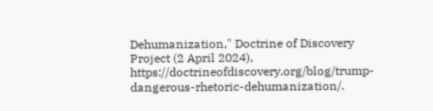Dehumanization," Doctrine of Discovery Project (2 April 2024), https://doctrineofdiscovery.org/blog/trump-dangerous-rhetoric-dehumanization/.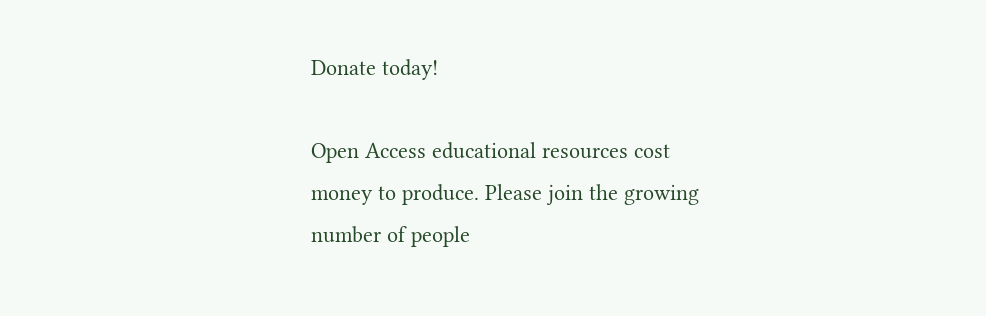Donate today!

Open Access educational resources cost money to produce. Please join the growing number of people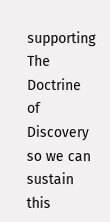supporting The Doctrine of Discovery so we can sustain this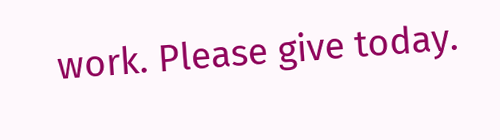work. Please give today.